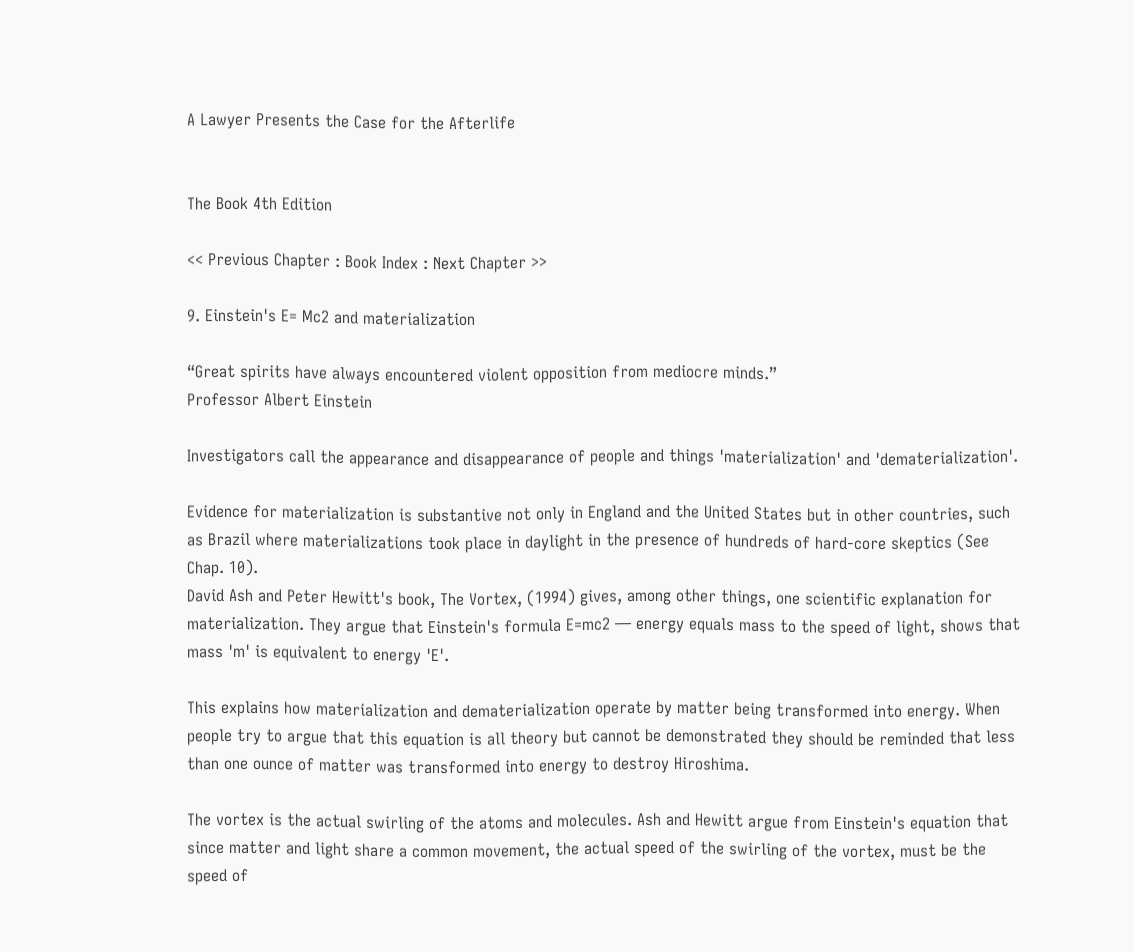A Lawyer Presents the Case for the Afterlife


The Book 4th Edition

<< Previous Chapter : Book Index : Next Chapter >>

9. Einstein's E= Mc2 and materialization

“Great spirits have always encountered violent opposition from mediocre minds.”
Professor Albert Einstein

Investigators call the appearance and disappearance of people and things 'materialization' and 'dematerialization'.

Evidence for materialization is substantive not only in England and the United States but in other countries, such as Brazil where materializations took place in daylight in the presence of hundreds of hard-core skeptics (See Chap. 10).
David Ash and Peter Hewitt's book, The Vortex, (1994) gives, among other things, one scientific explanation for materialization. They argue that Einstein's formula E=mc2 — energy equals mass to the speed of light, shows that mass 'm' is equivalent to energy 'E'.

This explains how materialization and dematerialization operate by matter being transformed into energy. When people try to argue that this equation is all theory but cannot be demonstrated they should be reminded that less than one ounce of matter was transformed into energy to destroy Hiroshima.

The vortex is the actual swirling of the atoms and molecules. Ash and Hewitt argue from Einstein's equation that since matter and light share a common movement, the actual speed of the swirling of the vortex, must be the speed of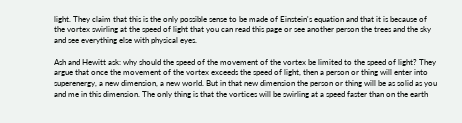light. They claim that this is the only possible sense to be made of Einstein's equation and that it is because of the vortex swirling at the speed of light that you can read this page or see another person the trees and the sky and see everything else with physical eyes.

Ash and Hewitt ask: why should the speed of the movement of the vortex be limited to the speed of light? They argue that once the movement of the vortex exceeds the speed of light, then a person or thing will enter into superenergy, a new dimension, a new world. But in that new dimension the person or thing will be as solid as you and me in this dimension. The only thing is that the vortices will be swirling at a speed faster than on the earth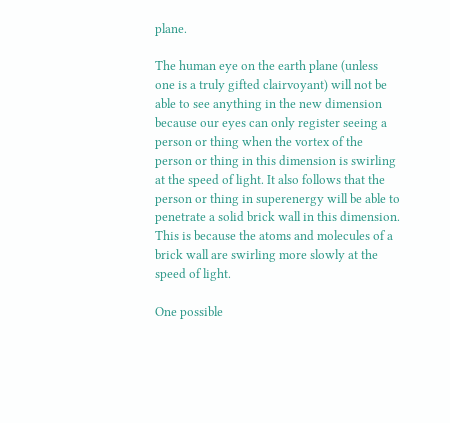plane.

The human eye on the earth plane (unless one is a truly gifted clairvoyant) will not be able to see anything in the new dimension because our eyes can only register seeing a person or thing when the vortex of the person or thing in this dimension is swirling at the speed of light. It also follows that the person or thing in superenergy will be able to penetrate a solid brick wall in this dimension. This is because the atoms and molecules of a brick wall are swirling more slowly at the speed of light.

One possible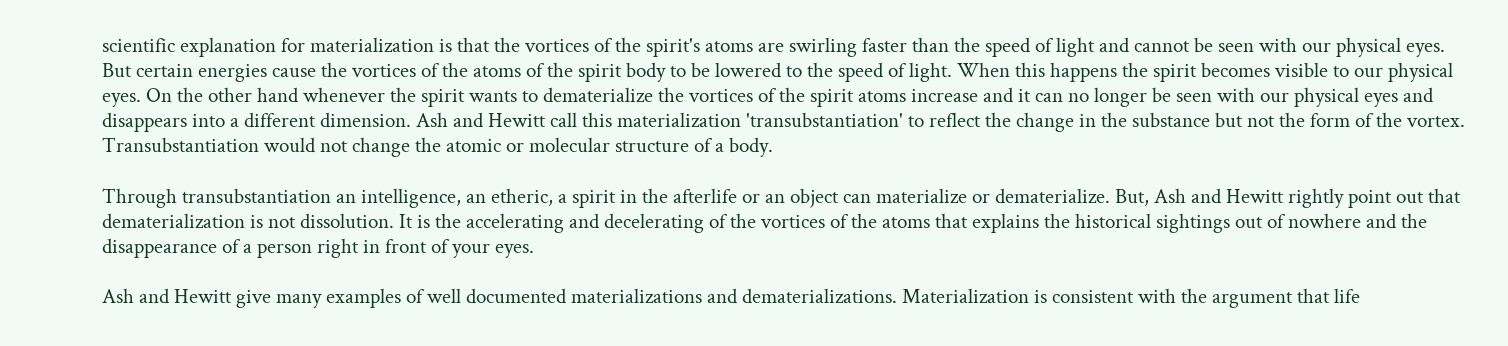scientific explanation for materialization is that the vortices of the spirit's atoms are swirling faster than the speed of light and cannot be seen with our physical eyes. But certain energies cause the vortices of the atoms of the spirit body to be lowered to the speed of light. When this happens the spirit becomes visible to our physical eyes. On the other hand whenever the spirit wants to dematerialize the vortices of the spirit atoms increase and it can no longer be seen with our physical eyes and disappears into a different dimension. Ash and Hewitt call this materialization 'transubstantiation' to reflect the change in the substance but not the form of the vortex. Transubstantiation would not change the atomic or molecular structure of a body.

Through transubstantiation an intelligence, an etheric, a spirit in the afterlife or an object can materialize or dematerialize. But, Ash and Hewitt rightly point out that dematerialization is not dissolution. It is the accelerating and decelerating of the vortices of the atoms that explains the historical sightings out of nowhere and the disappearance of a person right in front of your eyes.

Ash and Hewitt give many examples of well documented materializations and dematerializations. Materialization is consistent with the argument that life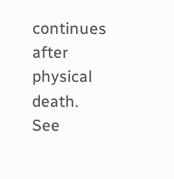continues after physical death. See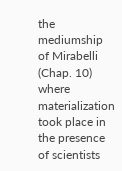the mediumship of Mirabelli (Chap. 10) where materialization took place in the presence of scientists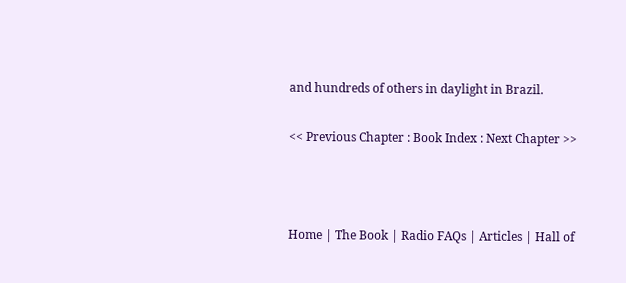and hundreds of others in daylight in Brazil.

<< Previous Chapter : Book Index : Next Chapter >>



Home | The Book | Radio FAQs | Articles | Hall of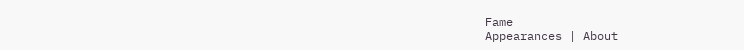Fame
Appearances | About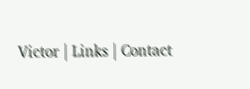Victor | Links | Contact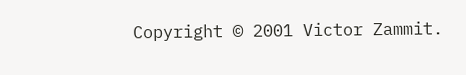Copyright © 2001 Victor Zammit.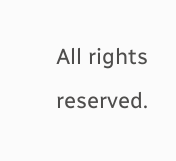All rights reserved.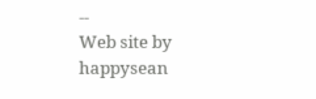--
Web site by happysean